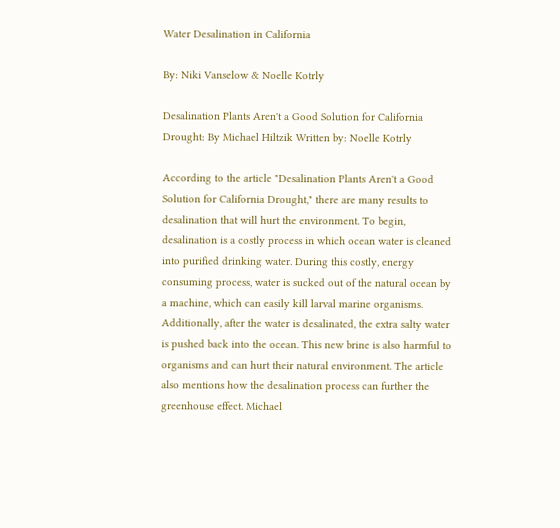Water Desalination in California

By: Niki Vanselow & Noelle Kotrly

Desalination Plants Aren't a Good Solution for California Drought: By Michael Hiltzik Written by: Noelle Kotrly

According to the article "Desalination Plants Aren't a Good Solution for California Drought," there are many results to desalination that will hurt the environment. To begin, desalination is a costly process in which ocean water is cleaned into purified drinking water. During this costly, energy consuming process, water is sucked out of the natural ocean by a machine, which can easily kill larval marine organisms. Additionally, after the water is desalinated, the extra salty water is pushed back into the ocean. This new brine is also harmful to organisms and can hurt their natural environment. The article also mentions how the desalination process can further the greenhouse effect. Michael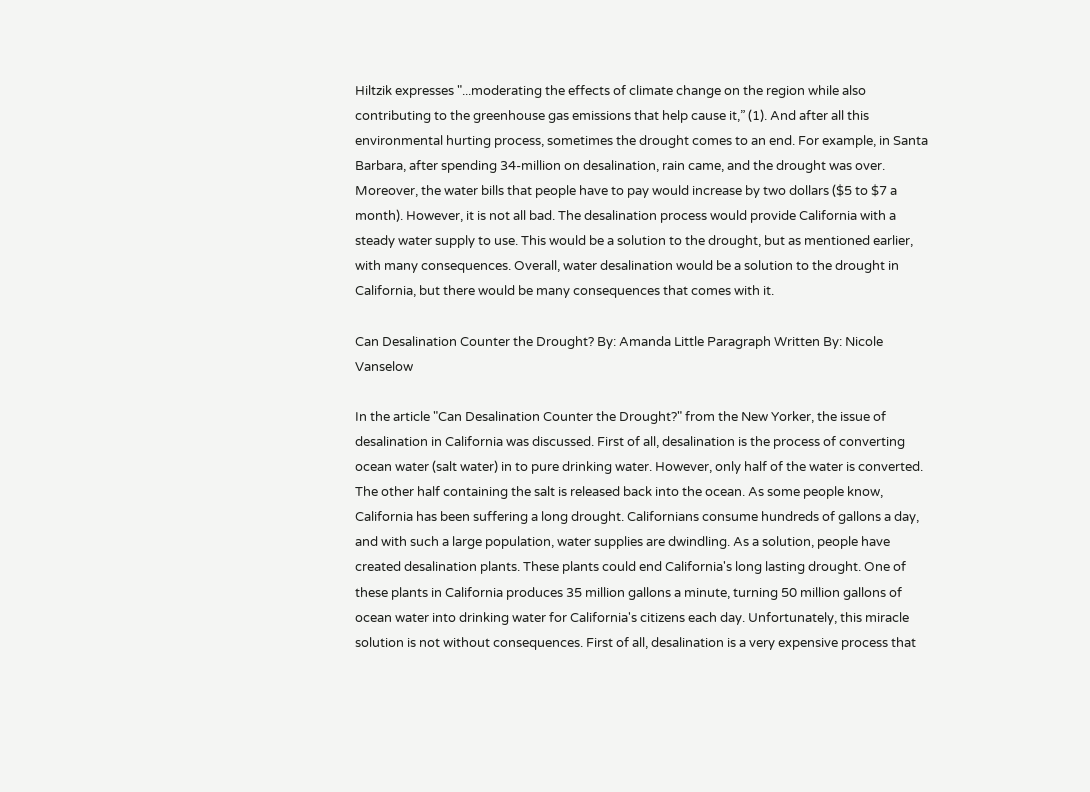Hiltzik expresses "...moderating the effects of climate change on the region while also contributing to the greenhouse gas emissions that help cause it,” (1). And after all this environmental hurting process, sometimes the drought comes to an end. For example, in Santa Barbara, after spending 34-million on desalination, rain came, and the drought was over. Moreover, the water bills that people have to pay would increase by two dollars ($5 to $7 a month). However, it is not all bad. The desalination process would provide California with a steady water supply to use. This would be a solution to the drought, but as mentioned earlier, with many consequences. Overall, water desalination would be a solution to the drought in California, but there would be many consequences that comes with it.

Can Desalination Counter the Drought? By: Amanda Little Paragraph Written By: Nicole Vanselow

In the article "Can Desalination Counter the Drought?" from the New Yorker, the issue of desalination in California was discussed. First of all, desalination is the process of converting ocean water (salt water) in to pure drinking water. However, only half of the water is converted. The other half containing the salt is released back into the ocean. As some people know, California has been suffering a long drought. Californians consume hundreds of gallons a day, and with such a large population, water supplies are dwindling. As a solution, people have created desalination plants. These plants could end California's long lasting drought. One of these plants in California produces 35 million gallons a minute, turning 50 million gallons of ocean water into drinking water for California's citizens each day. Unfortunately, this miracle solution is not without consequences. First of all, desalination is a very expensive process that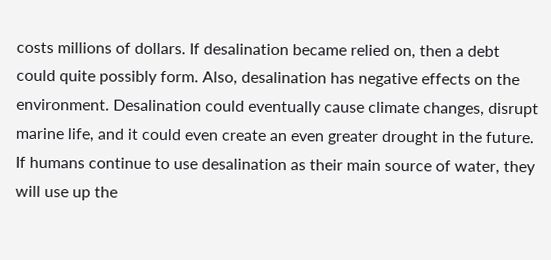costs millions of dollars. If desalination became relied on, then a debt could quite possibly form. Also, desalination has negative effects on the environment. Desalination could eventually cause climate changes, disrupt marine life, and it could even create an even greater drought in the future. If humans continue to use desalination as their main source of water, they will use up the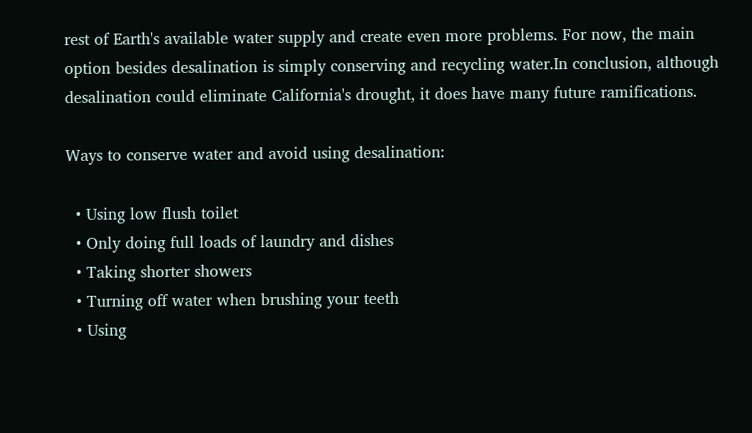rest of Earth's available water supply and create even more problems. For now, the main option besides desalination is simply conserving and recycling water.In conclusion, although desalination could eliminate California's drought, it does have many future ramifications.

Ways to conserve water and avoid using desalination:

  • Using low flush toilet
  • Only doing full loads of laundry and dishes
  • Taking shorter showers
  • Turning off water when brushing your teeth
  • Using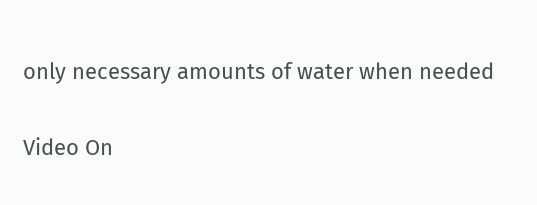only necessary amounts of water when needed

Video On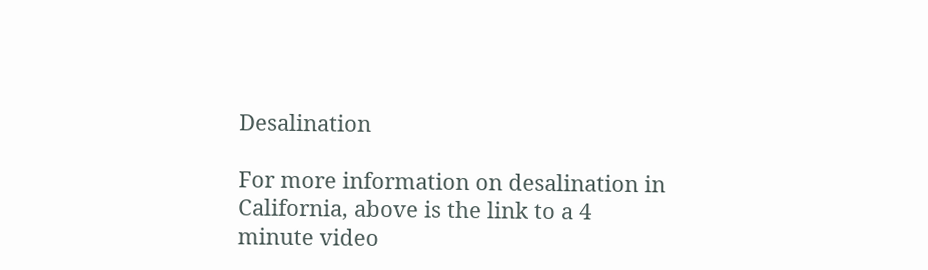Desalination

For more information on desalination in California, above is the link to a 4 minute video